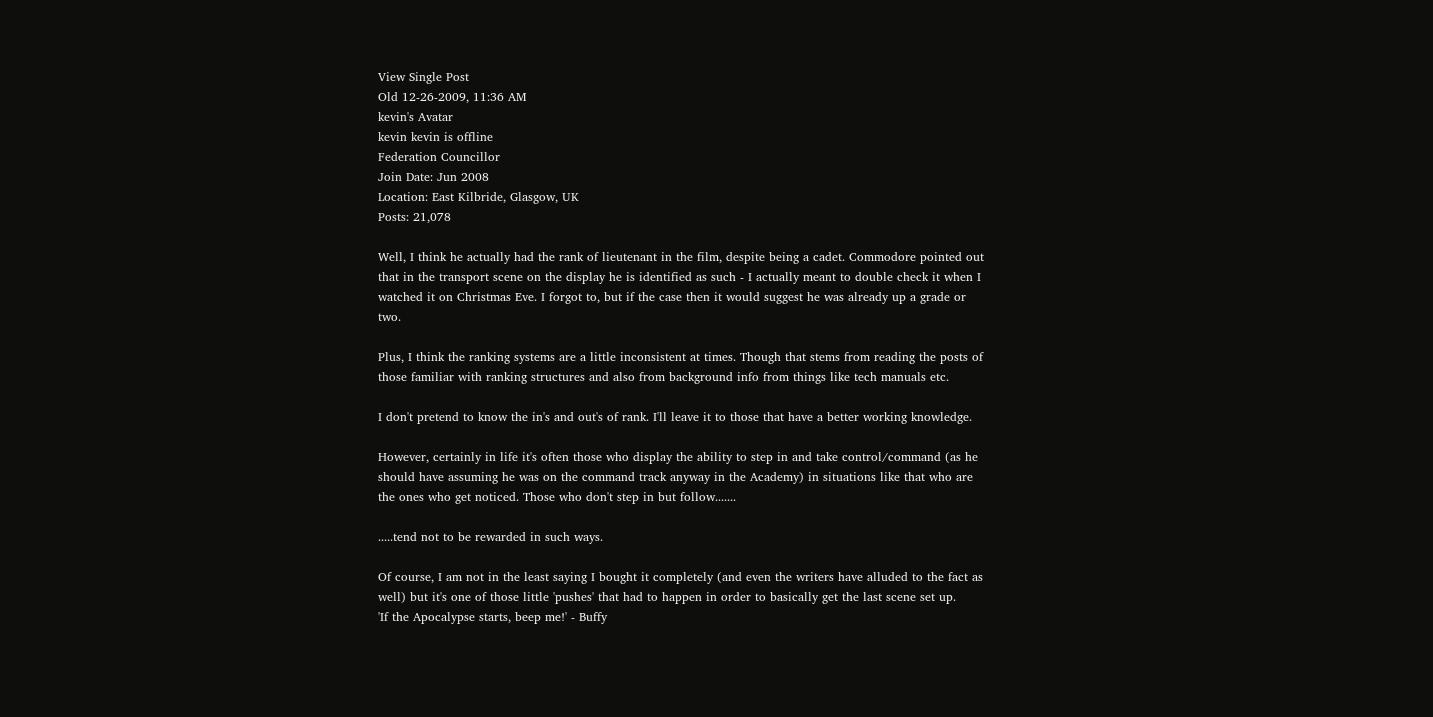View Single Post
Old 12-26-2009, 11:36 AM
kevin's Avatar
kevin kevin is offline
Federation Councillor
Join Date: Jun 2008
Location: East Kilbride, Glasgow, UK
Posts: 21,078

Well, I think he actually had the rank of lieutenant in the film, despite being a cadet. Commodore pointed out that in the transport scene on the display he is identified as such - I actually meant to double check it when I watched it on Christmas Eve. I forgot to, but if the case then it would suggest he was already up a grade or two.

Plus, I think the ranking systems are a little inconsistent at times. Though that stems from reading the posts of those familiar with ranking structures and also from background info from things like tech manuals etc.

I don't pretend to know the in's and out's of rank. I'll leave it to those that have a better working knowledge.

However, certainly in life it's often those who display the ability to step in and take control/command (as he should have assuming he was on the command track anyway in the Academy) in situations like that who are the ones who get noticed. Those who don't step in but follow.......

.....tend not to be rewarded in such ways.

Of course, I am not in the least saying I bought it completely (and even the writers have alluded to the fact as well) but it's one of those little 'pushes' that had to happen in order to basically get the last scene set up.
'If the Apocalypse starts, beep me!' - Buffy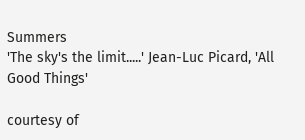Summers
'The sky's the limit.....' Jean-Luc Picard, 'All Good Things'

courtesy of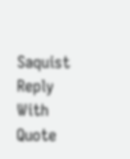Saquist
Reply With Quote